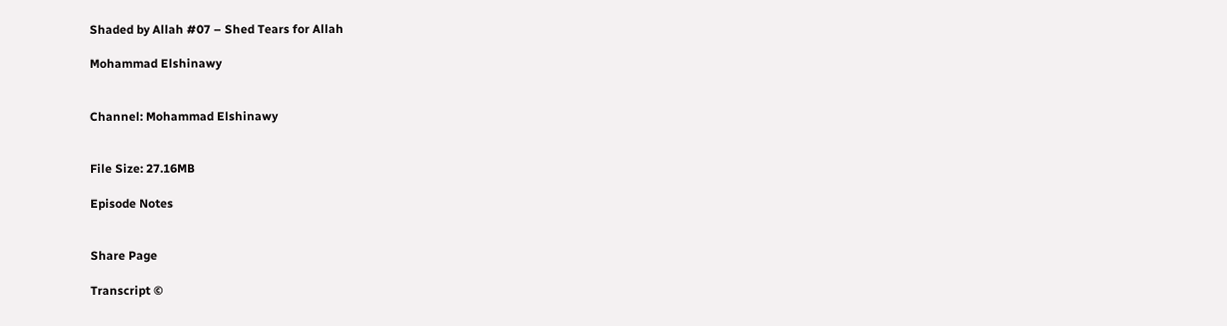Shaded by Allah #07 – Shed Tears for Allah

Mohammad Elshinawy


Channel: Mohammad Elshinawy


File Size: 27.16MB

Episode Notes


Share Page

Transcript ©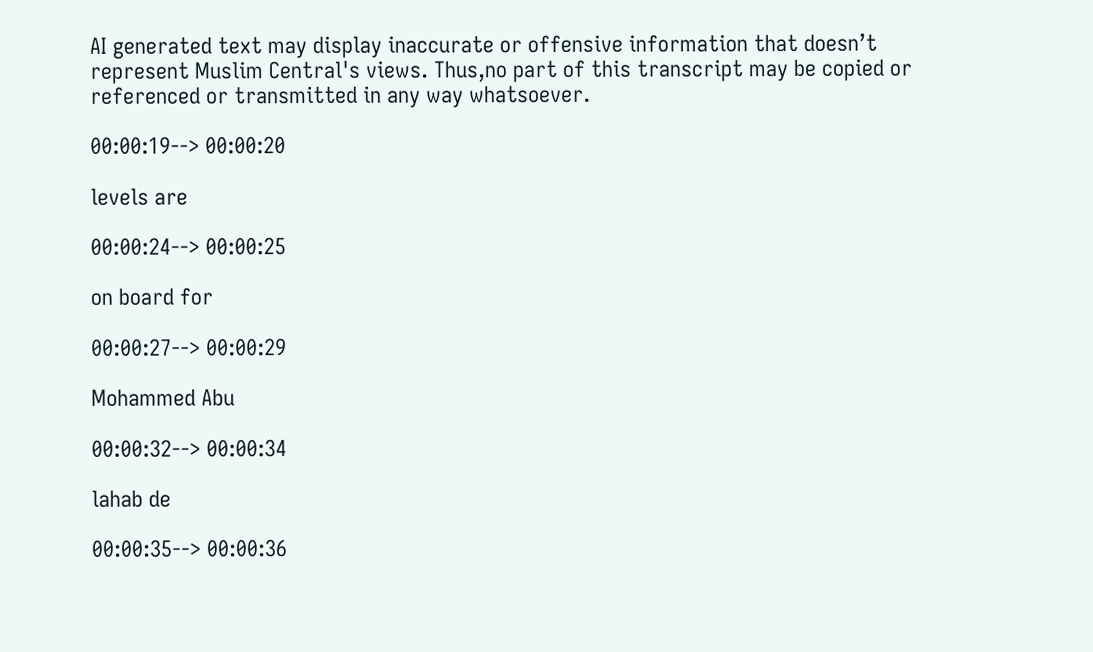AI generated text may display inaccurate or offensive information that doesn’t represent Muslim Central's views. Thus,no part of this transcript may be copied or referenced or transmitted in any way whatsoever.

00:00:19--> 00:00:20

levels are

00:00:24--> 00:00:25

on board for

00:00:27--> 00:00:29

Mohammed Abu

00:00:32--> 00:00:34

lahab de

00:00:35--> 00:00:36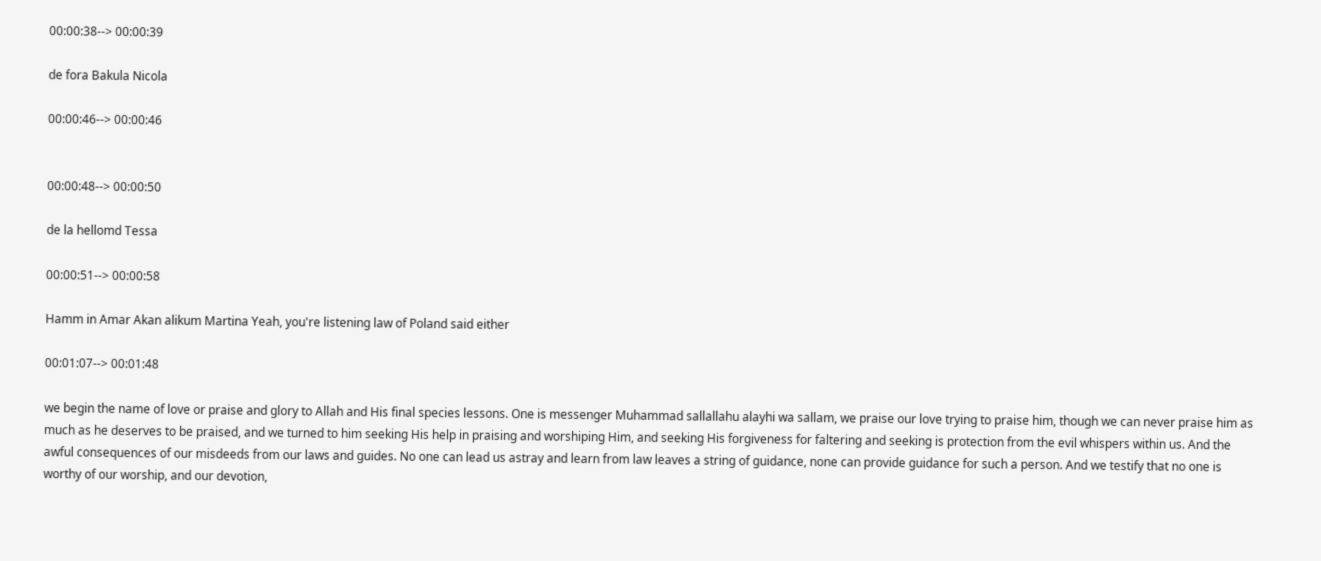00:00:38--> 00:00:39

de fora Bakula Nicola

00:00:46--> 00:00:46


00:00:48--> 00:00:50

de la hellomd Tessa

00:00:51--> 00:00:58

Hamm in Amar Akan alikum Martina Yeah, you're listening law of Poland said either

00:01:07--> 00:01:48

we begin the name of love or praise and glory to Allah and His final species lessons. One is messenger Muhammad sallallahu alayhi wa sallam, we praise our love trying to praise him, though we can never praise him as much as he deserves to be praised, and we turned to him seeking His help in praising and worshiping Him, and seeking His forgiveness for faltering and seeking is protection from the evil whispers within us. And the awful consequences of our misdeeds from our laws and guides. No one can lead us astray and learn from law leaves a string of guidance, none can provide guidance for such a person. And we testify that no one is worthy of our worship, and our devotion,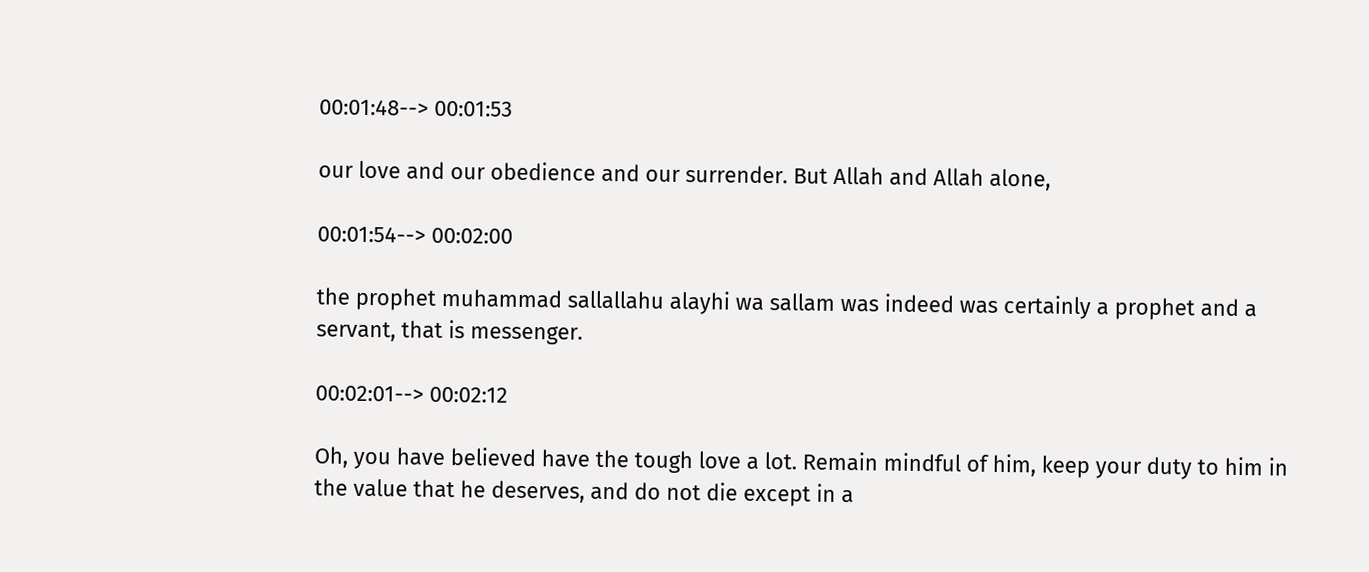00:01:48--> 00:01:53

our love and our obedience and our surrender. But Allah and Allah alone,

00:01:54--> 00:02:00

the prophet muhammad sallallahu alayhi wa sallam was indeed was certainly a prophet and a servant, that is messenger.

00:02:01--> 00:02:12

Oh, you have believed have the tough love a lot. Remain mindful of him, keep your duty to him in the value that he deserves, and do not die except in a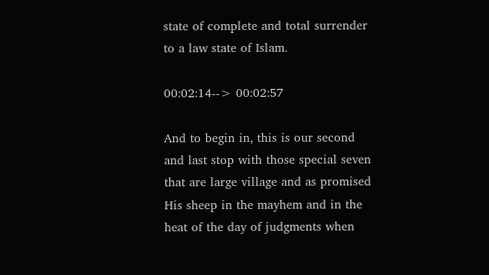state of complete and total surrender to a law state of Islam.

00:02:14--> 00:02:57

And to begin in, this is our second and last stop with those special seven that are large village and as promised His sheep in the mayhem and in the heat of the day of judgments when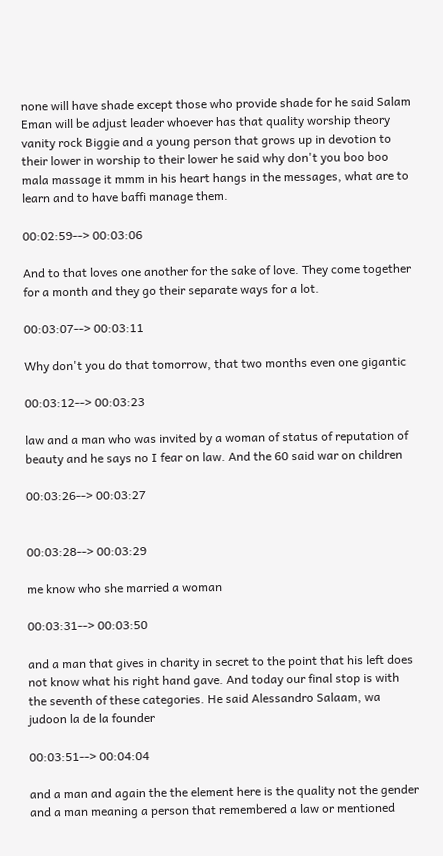none will have shade except those who provide shade for he said Salam Eman will be adjust leader whoever has that quality worship theory vanity rock Biggie and a young person that grows up in devotion to their lower in worship to their lower he said why don't you boo boo mala massage it mmm in his heart hangs in the messages, what are to learn and to have baffi manage them.

00:02:59--> 00:03:06

And to that loves one another for the sake of love. They come together for a month and they go their separate ways for a lot.

00:03:07--> 00:03:11

Why don't you do that tomorrow, that two months even one gigantic

00:03:12--> 00:03:23

law and a man who was invited by a woman of status of reputation of beauty and he says no I fear on law. And the 60 said war on children

00:03:26--> 00:03:27


00:03:28--> 00:03:29

me know who she married a woman

00:03:31--> 00:03:50

and a man that gives in charity in secret to the point that his left does not know what his right hand gave. And today our final stop is with the seventh of these categories. He said Alessandro Salaam, wa judoon la de la founder

00:03:51--> 00:04:04

and a man and again the the element here is the quality not the gender and a man meaning a person that remembered a law or mentioned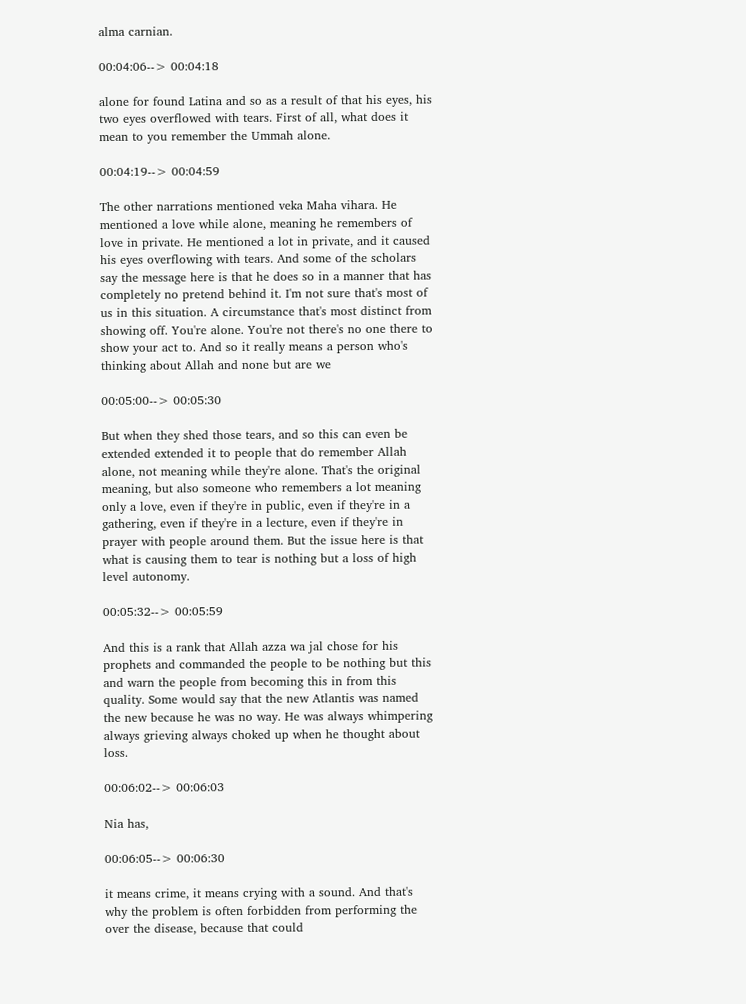alma carnian.

00:04:06--> 00:04:18

alone for found Latina and so as a result of that his eyes, his two eyes overflowed with tears. First of all, what does it mean to you remember the Ummah alone.

00:04:19--> 00:04:59

The other narrations mentioned veka Maha vihara. He mentioned a love while alone, meaning he remembers of love in private. He mentioned a lot in private, and it caused his eyes overflowing with tears. And some of the scholars say the message here is that he does so in a manner that has completely no pretend behind it. I'm not sure that's most of us in this situation. A circumstance that's most distinct from showing off. You're alone. You're not there's no one there to show your act to. And so it really means a person who's thinking about Allah and none but are we

00:05:00--> 00:05:30

But when they shed those tears, and so this can even be extended extended it to people that do remember Allah alone, not meaning while they're alone. That's the original meaning, but also someone who remembers a lot meaning only a love, even if they're in public, even if they're in a gathering, even if they're in a lecture, even if they're in prayer with people around them. But the issue here is that what is causing them to tear is nothing but a loss of high level autonomy.

00:05:32--> 00:05:59

And this is a rank that Allah azza wa jal chose for his prophets and commanded the people to be nothing but this and warn the people from becoming this in from this quality. Some would say that the new Atlantis was named the new because he was no way. He was always whimpering always grieving always choked up when he thought about loss.

00:06:02--> 00:06:03

Nia has,

00:06:05--> 00:06:30

it means crime, it means crying with a sound. And that's why the problem is often forbidden from performing the over the disease, because that could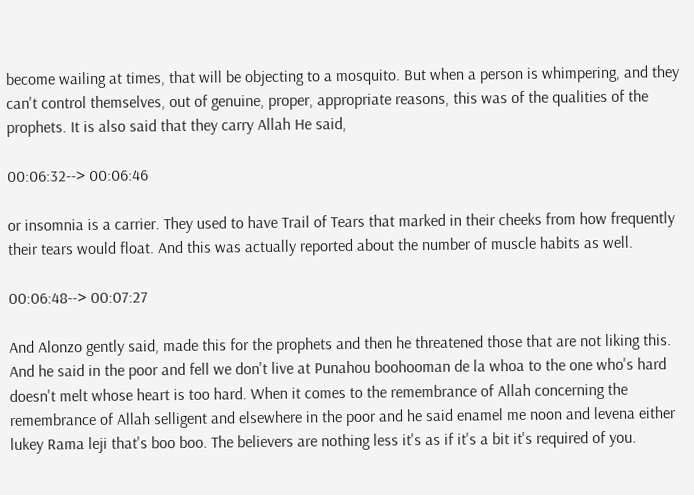become wailing at times, that will be objecting to a mosquito. But when a person is whimpering, and they can't control themselves, out of genuine, proper, appropriate reasons, this was of the qualities of the prophets. It is also said that they carry Allah He said,

00:06:32--> 00:06:46

or insomnia is a carrier. They used to have Trail of Tears that marked in their cheeks from how frequently their tears would float. And this was actually reported about the number of muscle habits as well.

00:06:48--> 00:07:27

And Alonzo gently said, made this for the prophets and then he threatened those that are not liking this. And he said in the poor and fell we don't live at Punahou boohooman de la whoa to the one who's hard doesn't melt whose heart is too hard. When it comes to the remembrance of Allah concerning the remembrance of Allah selligent and elsewhere in the poor and he said enamel me noon and levena either lukey Rama leji that's boo boo. The believers are nothing less it's as if it's a bit it's required of you.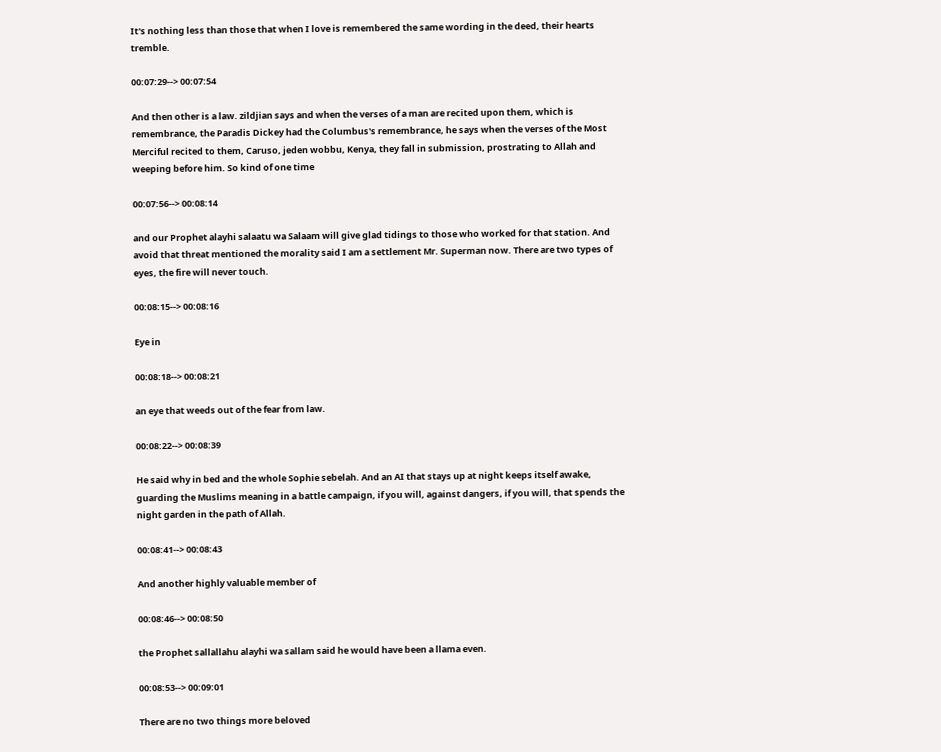It's nothing less than those that when I love is remembered the same wording in the deed, their hearts tremble.

00:07:29--> 00:07:54

And then other is a law. zildjian says and when the verses of a man are recited upon them, which is remembrance, the Paradis Dickey had the Columbus's remembrance, he says when the verses of the Most Merciful recited to them, Caruso, jeden wobbu, Kenya, they fall in submission, prostrating to Allah and weeping before him. So kind of one time

00:07:56--> 00:08:14

and our Prophet alayhi salaatu wa Salaam will give glad tidings to those who worked for that station. And avoid that threat mentioned the morality said I am a settlement Mr. Superman now. There are two types of eyes, the fire will never touch.

00:08:15--> 00:08:16

Eye in

00:08:18--> 00:08:21

an eye that weeds out of the fear from law.

00:08:22--> 00:08:39

He said why in bed and the whole Sophie sebelah. And an AI that stays up at night keeps itself awake, guarding the Muslims meaning in a battle campaign, if you will, against dangers, if you will, that spends the night garden in the path of Allah.

00:08:41--> 00:08:43

And another highly valuable member of

00:08:46--> 00:08:50

the Prophet sallallahu alayhi wa sallam said he would have been a llama even.

00:08:53--> 00:09:01

There are no two things more beloved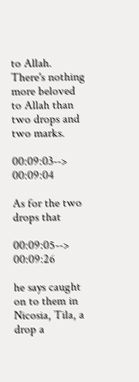to Allah. There's nothing more beloved to Allah than two drops and two marks.

00:09:03--> 00:09:04

As for the two drops that

00:09:05--> 00:09:26

he says caught on to them in Nicosia, Tila, a drop a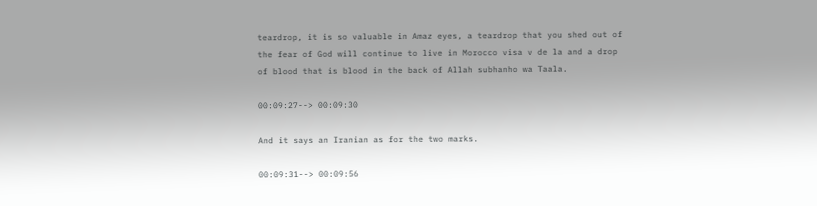teardrop, it is so valuable in Amaz eyes, a teardrop that you shed out of the fear of God will continue to live in Morocco visa v de la and a drop of blood that is blood in the back of Allah subhanho wa Taala.

00:09:27--> 00:09:30

And it says an Iranian as for the two marks.

00:09:31--> 00:09:56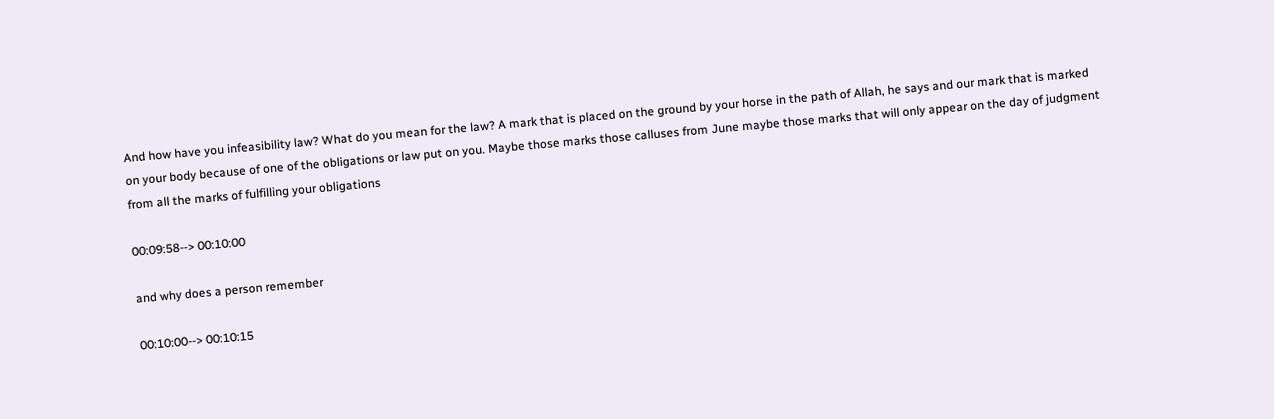And how have you infeasibility law? What do you mean for the law? A mark that is placed on the ground by your horse in the path of Allah, he says and our mark that is marked on your body because of one of the obligations or law put on you. Maybe those marks those calluses from June maybe those marks that will only appear on the day of judgment from all the marks of fulfilling your obligations

00:09:58--> 00:10:00

and why does a person remember

00:10:00--> 00:10:15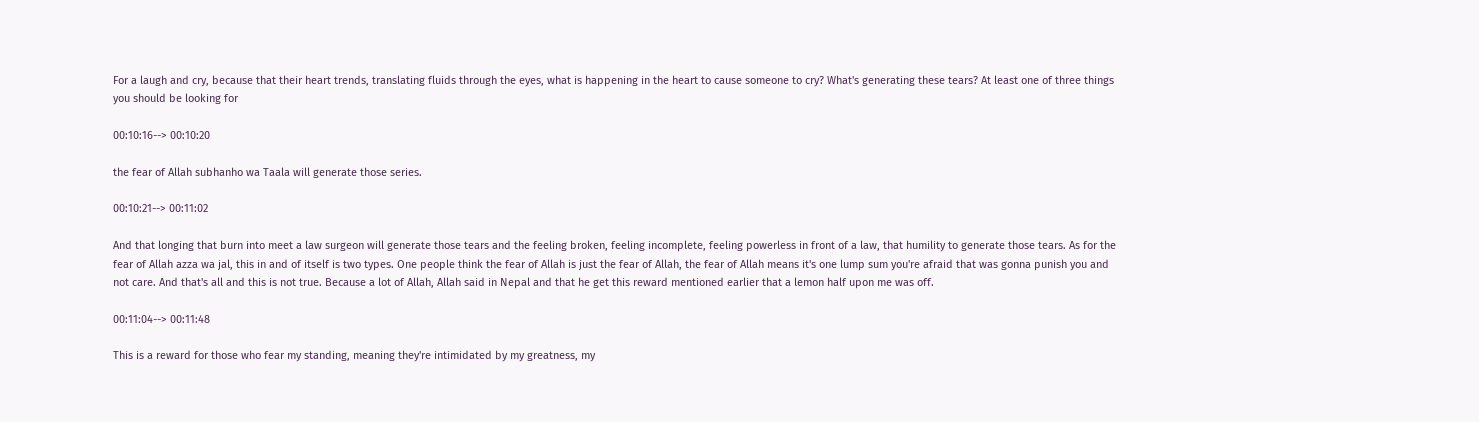For a laugh and cry, because that their heart trends, translating fluids through the eyes, what is happening in the heart to cause someone to cry? What's generating these tears? At least one of three things you should be looking for

00:10:16--> 00:10:20

the fear of Allah subhanho wa Taala will generate those series.

00:10:21--> 00:11:02

And that longing that burn into meet a law surgeon will generate those tears and the feeling broken, feeling incomplete, feeling powerless in front of a law, that humility to generate those tears. As for the fear of Allah azza wa jal, this in and of itself is two types. One people think the fear of Allah is just the fear of Allah, the fear of Allah means it's one lump sum you're afraid that was gonna punish you and not care. And that's all and this is not true. Because a lot of Allah, Allah said in Nepal and that he get this reward mentioned earlier that a lemon half upon me was off.

00:11:04--> 00:11:48

This is a reward for those who fear my standing, meaning they're intimidated by my greatness, my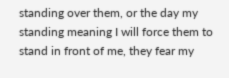standing over them, or the day my standing meaning I will force them to stand in front of me, they fear my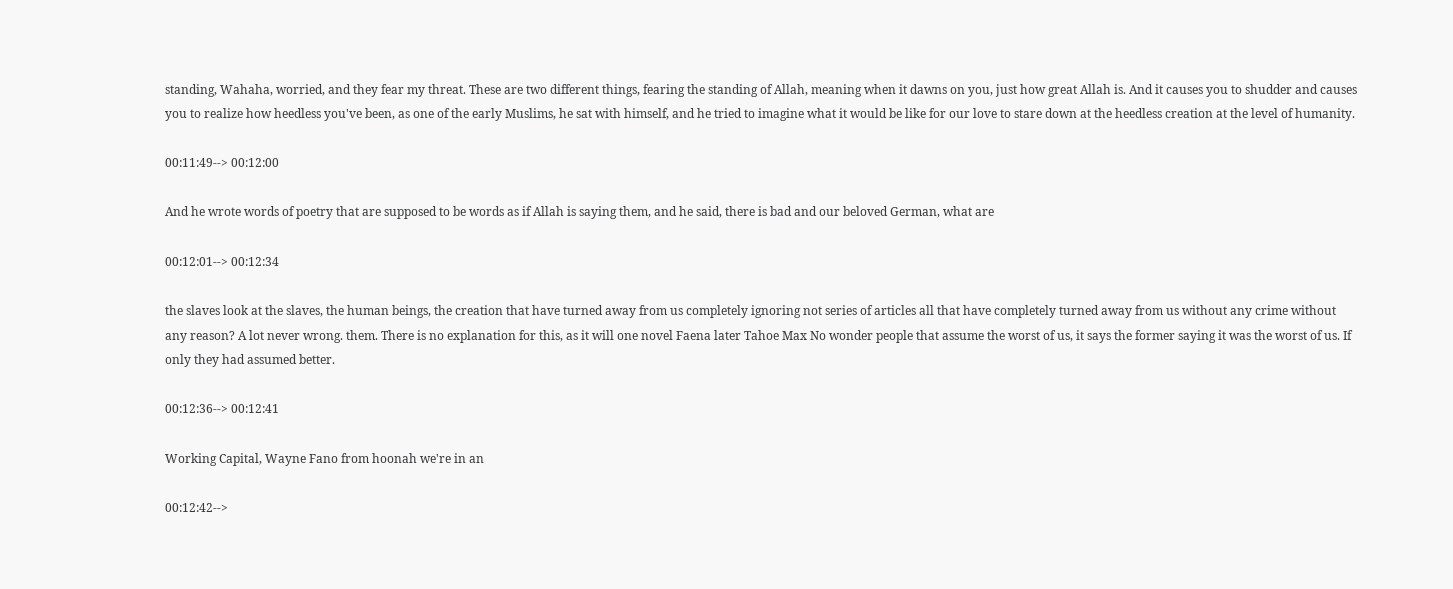standing, Wahaha, worried, and they fear my threat. These are two different things, fearing the standing of Allah, meaning when it dawns on you, just how great Allah is. And it causes you to shudder and causes you to realize how heedless you've been, as one of the early Muslims, he sat with himself, and he tried to imagine what it would be like for our love to stare down at the heedless creation at the level of humanity.

00:11:49--> 00:12:00

And he wrote words of poetry that are supposed to be words as if Allah is saying them, and he said, there is bad and our beloved German, what are

00:12:01--> 00:12:34

the slaves look at the slaves, the human beings, the creation that have turned away from us completely ignoring not series of articles all that have completely turned away from us without any crime without any reason? A lot never wrong. them. There is no explanation for this, as it will one novel Faena later Tahoe Max No wonder people that assume the worst of us, it says the former saying it was the worst of us. If only they had assumed better.

00:12:36--> 00:12:41

Working Capital, Wayne Fano from hoonah we're in an

00:12:42-->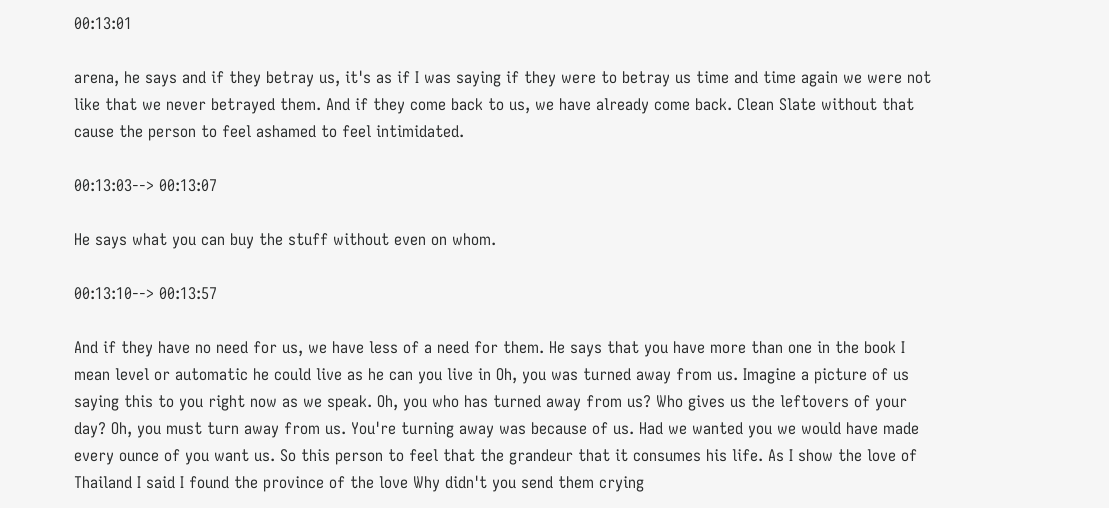00:13:01

arena, he says and if they betray us, it's as if I was saying if they were to betray us time and time again we were not like that we never betrayed them. And if they come back to us, we have already come back. Clean Slate without that cause the person to feel ashamed to feel intimidated.

00:13:03--> 00:13:07

He says what you can buy the stuff without even on whom.

00:13:10--> 00:13:57

And if they have no need for us, we have less of a need for them. He says that you have more than one in the book I mean level or automatic he could live as he can you live in Oh, you was turned away from us. Imagine a picture of us saying this to you right now as we speak. Oh, you who has turned away from us? Who gives us the leftovers of your day? Oh, you must turn away from us. You're turning away was because of us. Had we wanted you we would have made every ounce of you want us. So this person to feel that the grandeur that it consumes his life. As I show the love of Thailand I said I found the province of the love Why didn't you send them crying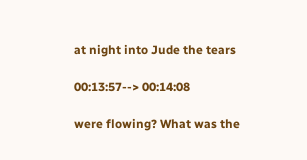at night into Jude the tears

00:13:57--> 00:14:08

were flowing? What was the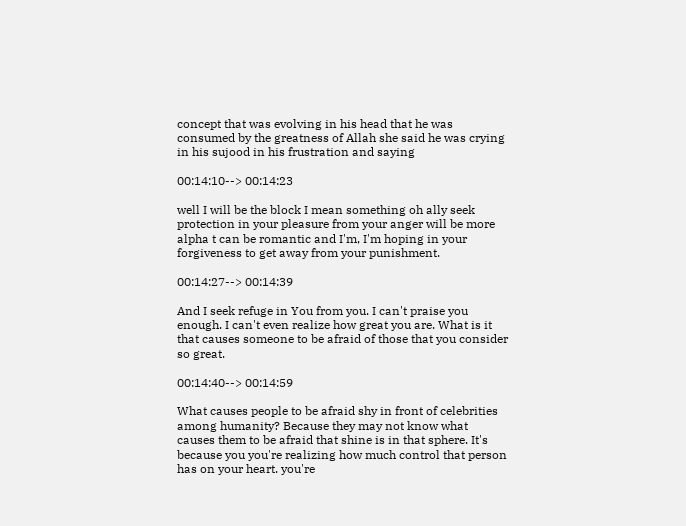concept that was evolving in his head that he was consumed by the greatness of Allah she said he was crying in his sujood in his frustration and saying

00:14:10--> 00:14:23

well I will be the block I mean something oh ally seek protection in your pleasure from your anger will be more alpha t can be romantic and I'm, I'm hoping in your forgiveness to get away from your punishment.

00:14:27--> 00:14:39

And I seek refuge in You from you. I can't praise you enough. I can't even realize how great you are. What is it that causes someone to be afraid of those that you consider so great.

00:14:40--> 00:14:59

What causes people to be afraid shy in front of celebrities among humanity? Because they may not know what causes them to be afraid that shine is in that sphere. It's because you you're realizing how much control that person has on your heart. you're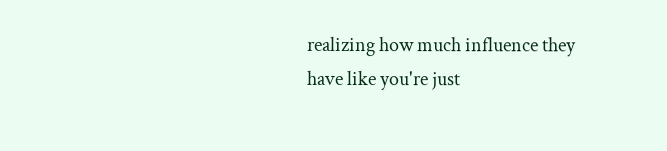realizing how much influence they have like you're just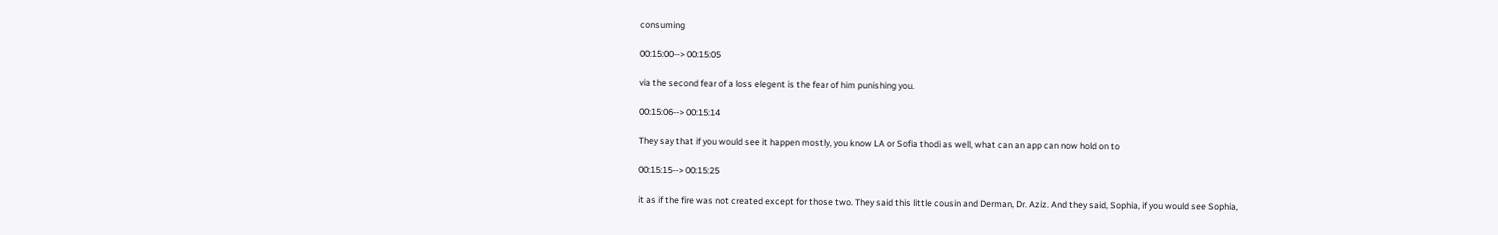consuming

00:15:00--> 00:15:05

via the second fear of a loss elegent is the fear of him punishing you.

00:15:06--> 00:15:14

They say that if you would see it happen mostly, you know LA or Sofia thodi as well, what can an app can now hold on to

00:15:15--> 00:15:25

it as if the fire was not created except for those two. They said this little cousin and Derman, Dr. Aziz. And they said, Sophia, if you would see Sophia,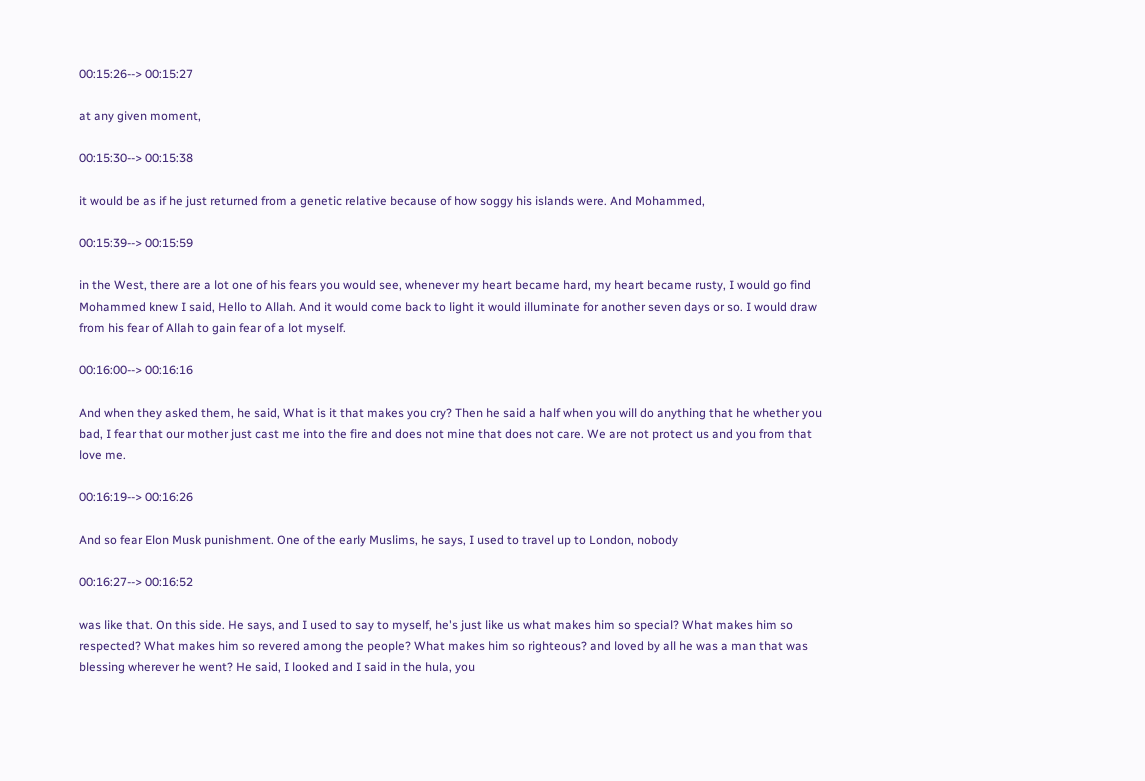00:15:26--> 00:15:27

at any given moment,

00:15:30--> 00:15:38

it would be as if he just returned from a genetic relative because of how soggy his islands were. And Mohammed,

00:15:39--> 00:15:59

in the West, there are a lot one of his fears you would see, whenever my heart became hard, my heart became rusty, I would go find Mohammed knew I said, Hello to Allah. And it would come back to light it would illuminate for another seven days or so. I would draw from his fear of Allah to gain fear of a lot myself.

00:16:00--> 00:16:16

And when they asked them, he said, What is it that makes you cry? Then he said a half when you will do anything that he whether you bad, I fear that our mother just cast me into the fire and does not mine that does not care. We are not protect us and you from that love me.

00:16:19--> 00:16:26

And so fear Elon Musk punishment. One of the early Muslims, he says, I used to travel up to London, nobody

00:16:27--> 00:16:52

was like that. On this side. He says, and I used to say to myself, he's just like us what makes him so special? What makes him so respected? What makes him so revered among the people? What makes him so righteous? and loved by all he was a man that was blessing wherever he went? He said, I looked and I said in the hula, you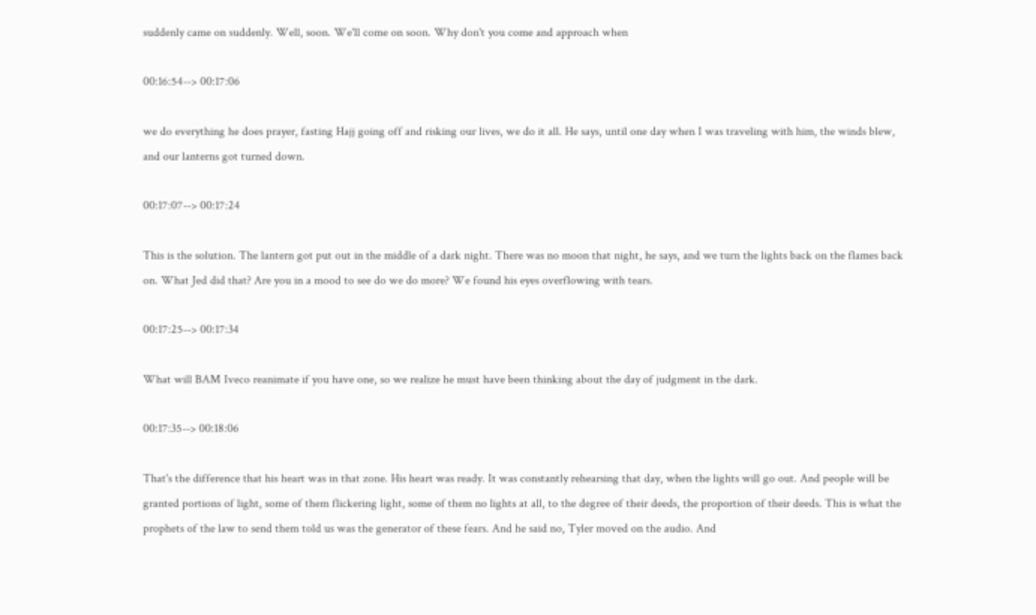suddenly came on suddenly. Well, soon. We'll come on soon. Why don't you come and approach when

00:16:54--> 00:17:06

we do everything he does prayer, fasting Hajj going off and risking our lives, we do it all. He says, until one day when I was traveling with him, the winds blew, and our lanterns got turned down.

00:17:07--> 00:17:24

This is the solution. The lantern got put out in the middle of a dark night. There was no moon that night, he says, and we turn the lights back on the flames back on. What Jed did that? Are you in a mood to see do we do more? We found his eyes overflowing with tears.

00:17:25--> 00:17:34

What will BAM Iveco reanimate if you have one, so we realize he must have been thinking about the day of judgment in the dark.

00:17:35--> 00:18:06

That's the difference that his heart was in that zone. His heart was ready. It was constantly rehearsing that day, when the lights will go out. And people will be granted portions of light, some of them flickering light, some of them no lights at all, to the degree of their deeds, the proportion of their deeds. This is what the prophets of the law to send them told us was the generator of these fears. And he said no, Tyler moved on the audio. And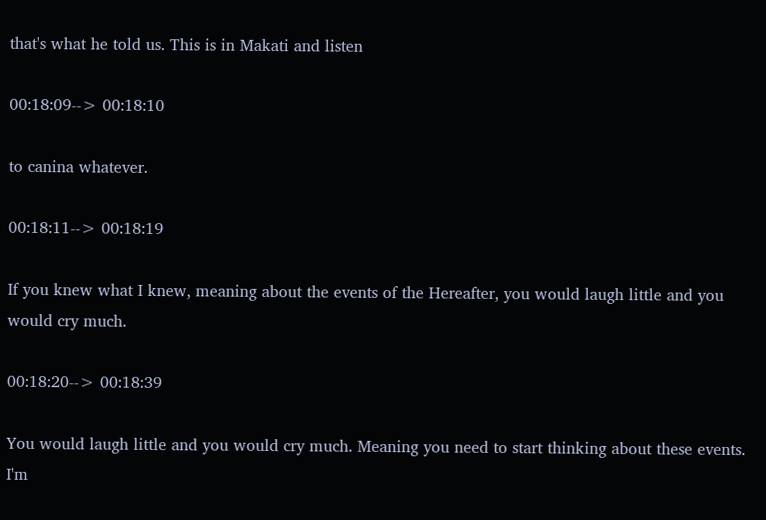that's what he told us. This is in Makati and listen

00:18:09--> 00:18:10

to canina whatever.

00:18:11--> 00:18:19

If you knew what I knew, meaning about the events of the Hereafter, you would laugh little and you would cry much.

00:18:20--> 00:18:39

You would laugh little and you would cry much. Meaning you need to start thinking about these events. I'm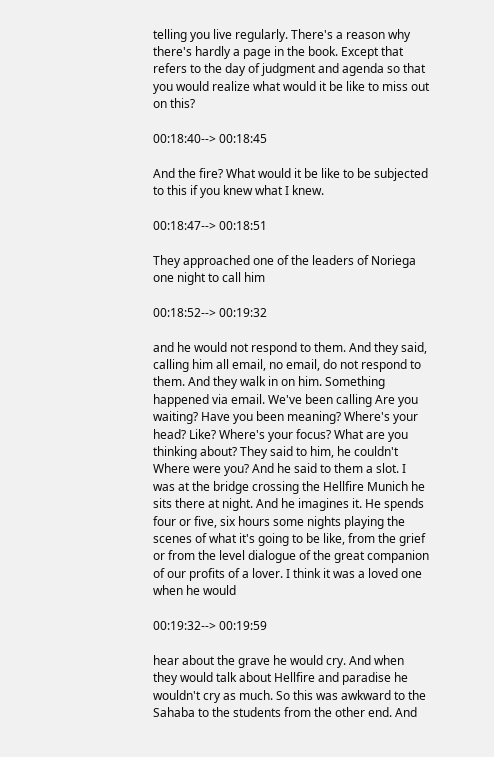telling you live regularly. There's a reason why there's hardly a page in the book. Except that refers to the day of judgment and agenda so that you would realize what would it be like to miss out on this?

00:18:40--> 00:18:45

And the fire? What would it be like to be subjected to this if you knew what I knew.

00:18:47--> 00:18:51

They approached one of the leaders of Noriega one night to call him

00:18:52--> 00:19:32

and he would not respond to them. And they said, calling him all email, no email, do not respond to them. And they walk in on him. Something happened via email. We've been calling Are you waiting? Have you been meaning? Where's your head? Like? Where's your focus? What are you thinking about? They said to him, he couldn't Where were you? And he said to them a slot. I was at the bridge crossing the Hellfire Munich he sits there at night. And he imagines it. He spends four or five, six hours some nights playing the scenes of what it's going to be like, from the grief or from the level dialogue of the great companion of our profits of a lover. I think it was a loved one when he would

00:19:32--> 00:19:59

hear about the grave he would cry. And when they would talk about Hellfire and paradise he wouldn't cry as much. So this was awkward to the Sahaba to the students from the other end. And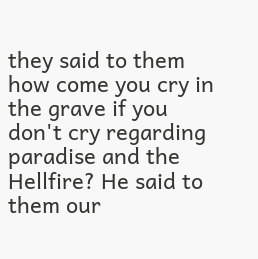they said to them how come you cry in the grave if you don't cry regarding paradise and the Hellfire? He said to them our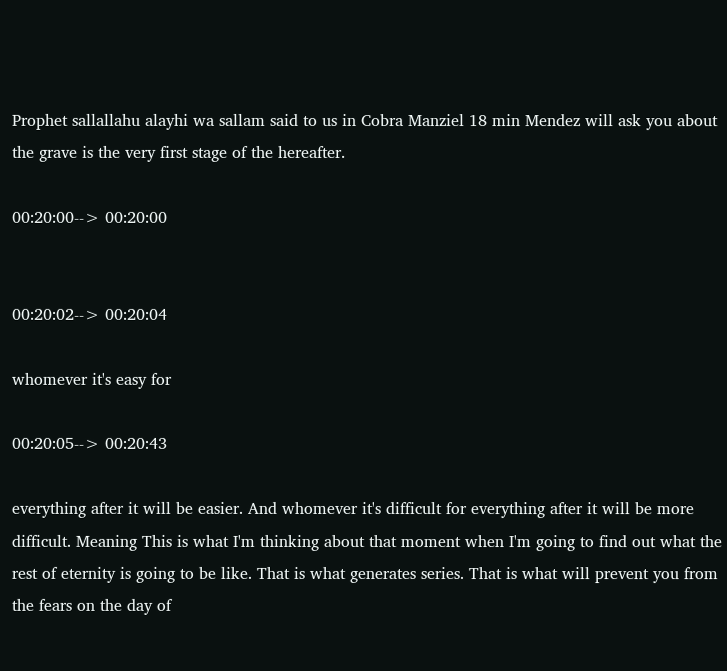Prophet sallallahu alayhi wa sallam said to us in Cobra Manziel 18 min Mendez will ask you about the grave is the very first stage of the hereafter.

00:20:00--> 00:20:00


00:20:02--> 00:20:04

whomever it's easy for

00:20:05--> 00:20:43

everything after it will be easier. And whomever it's difficult for everything after it will be more difficult. Meaning This is what I'm thinking about that moment when I'm going to find out what the rest of eternity is going to be like. That is what generates series. That is what will prevent you from the fears on the day of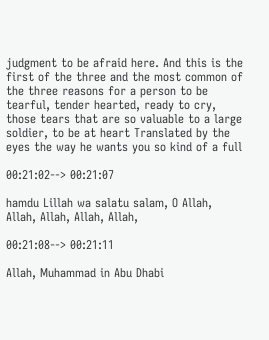judgment to be afraid here. And this is the first of the three and the most common of the three reasons for a person to be tearful, tender hearted, ready to cry, those tears that are so valuable to a large soldier, to be at heart Translated by the eyes the way he wants you so kind of a full

00:21:02--> 00:21:07

hamdu Lillah wa salatu salam, O Allah, Allah, Allah, Allah, Allah,

00:21:08--> 00:21:11

Allah, Muhammad in Abu Dhabi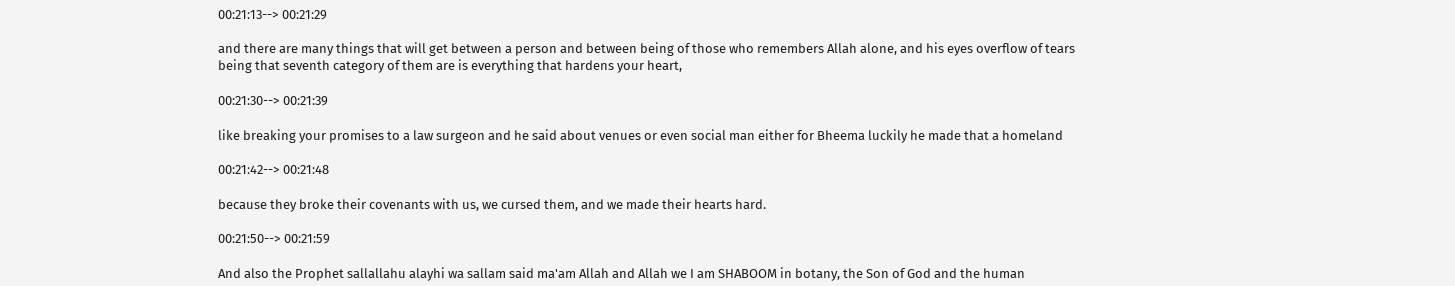00:21:13--> 00:21:29

and there are many things that will get between a person and between being of those who remembers Allah alone, and his eyes overflow of tears being that seventh category of them are is everything that hardens your heart,

00:21:30--> 00:21:39

like breaking your promises to a law surgeon and he said about venues or even social man either for Bheema luckily he made that a homeland

00:21:42--> 00:21:48

because they broke their covenants with us, we cursed them, and we made their hearts hard.

00:21:50--> 00:21:59

And also the Prophet sallallahu alayhi wa sallam said ma'am Allah and Allah we I am SHABOOM in botany, the Son of God and the human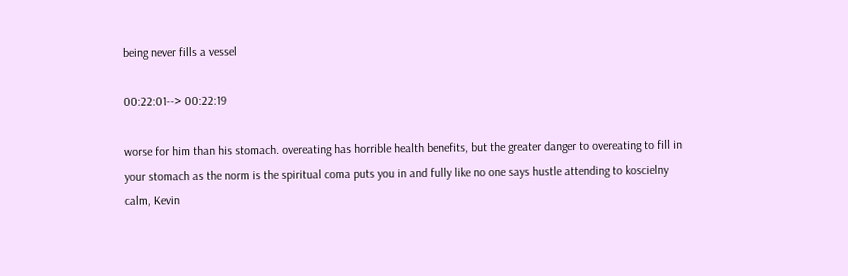being never fills a vessel

00:22:01--> 00:22:19

worse for him than his stomach. overeating has horrible health benefits, but the greater danger to overeating to fill in your stomach as the norm is the spiritual coma puts you in and fully like no one says hustle attending to koscielny calm, Kevin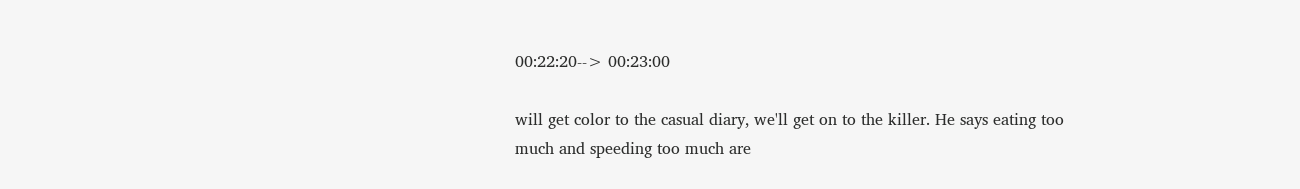00:22:20--> 00:23:00

will get color to the casual diary, we'll get on to the killer. He says eating too much and speeding too much are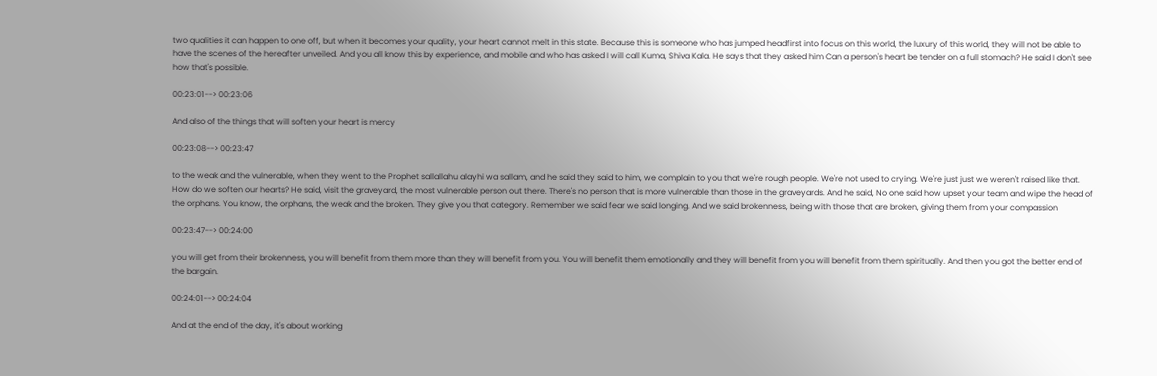two qualities it can happen to one off, but when it becomes your quality, your heart cannot melt in this state. Because this is someone who has jumped headfirst into focus on this world, the luxury of this world, they will not be able to have the scenes of the hereafter unveiled. And you all know this by experience, and mobile and who has asked I will call Kuma, Shiva Kala. He says that they asked him Can a person's heart be tender on a full stomach? He said I don't see how that's possible.

00:23:01--> 00:23:06

And also of the things that will soften your heart is mercy

00:23:08--> 00:23:47

to the weak and the vulnerable, when they went to the Prophet sallallahu alayhi wa sallam, and he said they said to him, we complain to you that we're rough people. We're not used to crying. We're just just we weren't raised like that. How do we soften our hearts? He said, visit the graveyard, the most vulnerable person out there. There's no person that is more vulnerable than those in the graveyards. And he said, No one said how upset your team and wipe the head of the orphans. You know, the orphans, the weak and the broken. They give you that category. Remember we said fear we said longing. And we said brokenness, being with those that are broken, giving them from your compassion

00:23:47--> 00:24:00

you will get from their brokenness, you will benefit from them more than they will benefit from you. You will benefit them emotionally and they will benefit from you will benefit from them spiritually. And then you got the better end of the bargain.

00:24:01--> 00:24:04

And at the end of the day, it's about working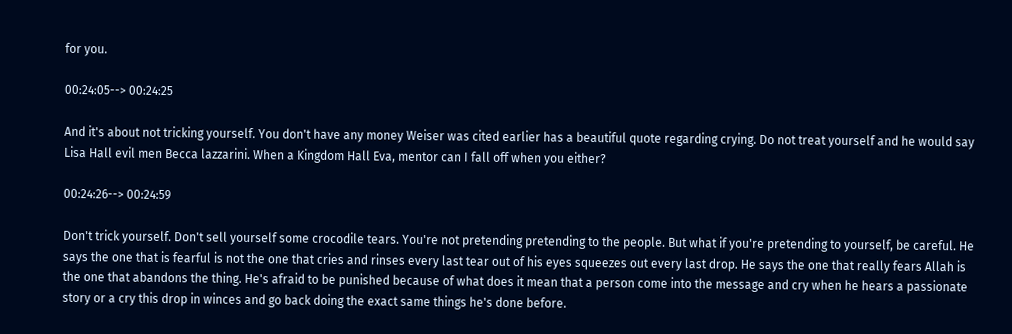for you.

00:24:05--> 00:24:25

And it's about not tricking yourself. You don't have any money Weiser was cited earlier has a beautiful quote regarding crying. Do not treat yourself and he would say Lisa Hall evil men Becca lazzarini. When a Kingdom Hall Eva, mentor can I fall off when you either?

00:24:26--> 00:24:59

Don't trick yourself. Don't sell yourself some crocodile tears. You're not pretending pretending to the people. But what if you're pretending to yourself, be careful. He says the one that is fearful is not the one that cries and rinses every last tear out of his eyes squeezes out every last drop. He says the one that really fears Allah is the one that abandons the thing. He's afraid to be punished because of what does it mean that a person come into the message and cry when he hears a passionate story or a cry this drop in winces and go back doing the exact same things he's done before.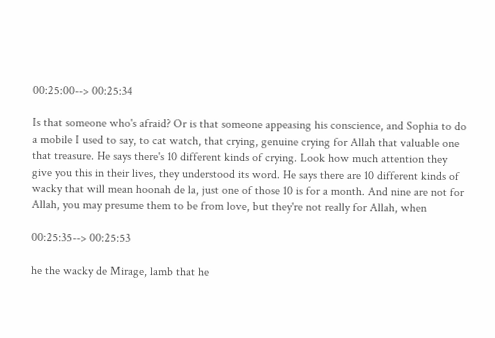00:25:00--> 00:25:34

Is that someone who's afraid? Or is that someone appeasing his conscience, and Sophia to do a mobile I used to say, to cat watch, that crying, genuine crying for Allah that valuable one that treasure. He says there's 10 different kinds of crying. Look how much attention they give you this in their lives, they understood its word. He says there are 10 different kinds of wacky that will mean hoonah de la, just one of those 10 is for a month. And nine are not for Allah, you may presume them to be from love, but they're not really for Allah, when

00:25:35--> 00:25:53

he the wacky de Mirage, lamb that he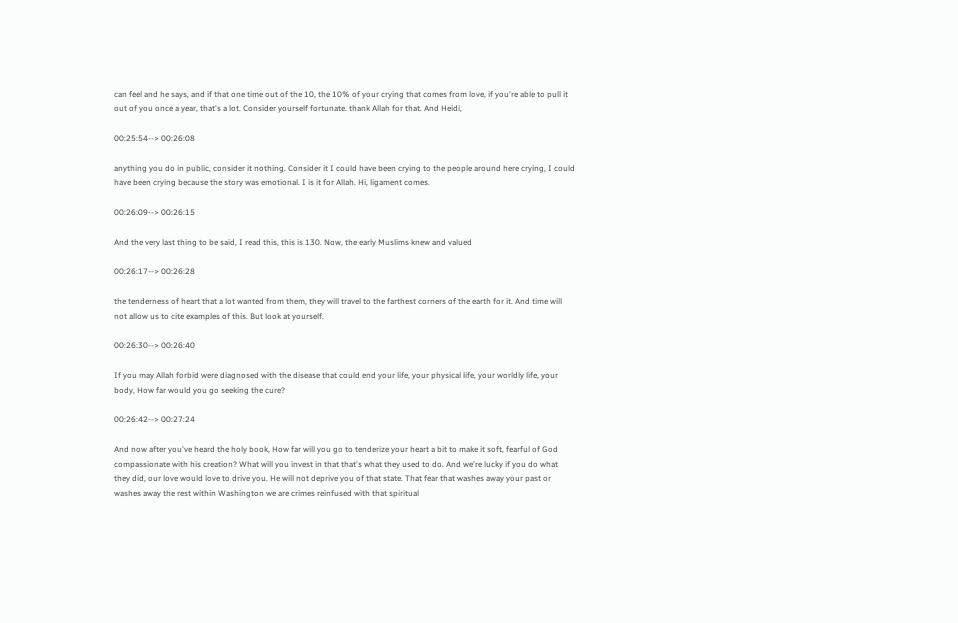can feel and he says, and if that one time out of the 10, the 10% of your crying that comes from love, if you're able to pull it out of you once a year, that's a lot. Consider yourself fortunate. thank Allah for that. And Heidi,

00:25:54--> 00:26:08

anything you do in public, consider it nothing. Consider it I could have been crying to the people around here crying, I could have been crying because the story was emotional. I is it for Allah. Hi, ligament comes.

00:26:09--> 00:26:15

And the very last thing to be said, I read this, this is 130. Now, the early Muslims knew and valued

00:26:17--> 00:26:28

the tenderness of heart that a lot wanted from them, they will travel to the farthest corners of the earth for it. And time will not allow us to cite examples of this. But look at yourself.

00:26:30--> 00:26:40

If you may Allah forbid were diagnosed with the disease that could end your life, your physical life, your worldly life, your body, How far would you go seeking the cure?

00:26:42--> 00:27:24

And now after you've heard the holy book, How far will you go to tenderize your heart a bit to make it soft, fearful of God compassionate with his creation? What will you invest in that that's what they used to do. And we're lucky if you do what they did, our love would love to drive you. He will not deprive you of that state. That fear that washes away your past or washes away the rest within Washington we are crimes reinfused with that spiritual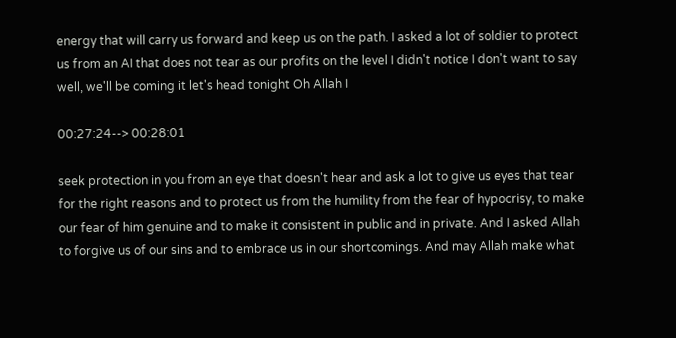energy that will carry us forward and keep us on the path. I asked a lot of soldier to protect us from an AI that does not tear as our profits on the level I didn't notice I don't want to say well, we'll be coming it let's head tonight Oh Allah I

00:27:24--> 00:28:01

seek protection in you from an eye that doesn't hear and ask a lot to give us eyes that tear for the right reasons and to protect us from the humility from the fear of hypocrisy, to make our fear of him genuine and to make it consistent in public and in private. And I asked Allah to forgive us of our sins and to embrace us in our shortcomings. And may Allah make what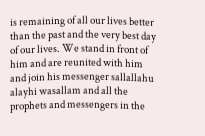is remaining of all our lives better than the past and the very best day of our lives. We stand in front of him and are reunited with him and join his messenger sallallahu alayhi wasallam and all the prophets and messengers in the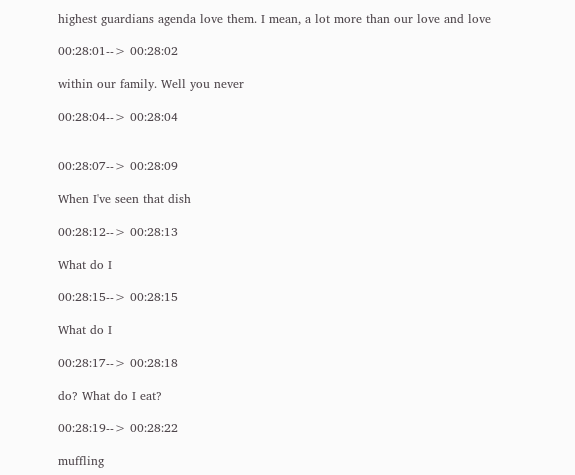highest guardians agenda love them. I mean, a lot more than our love and love

00:28:01--> 00:28:02

within our family. Well you never

00:28:04--> 00:28:04


00:28:07--> 00:28:09

When I've seen that dish

00:28:12--> 00:28:13

What do I

00:28:15--> 00:28:15

What do I

00:28:17--> 00:28:18

do? What do I eat?

00:28:19--> 00:28:22

muffling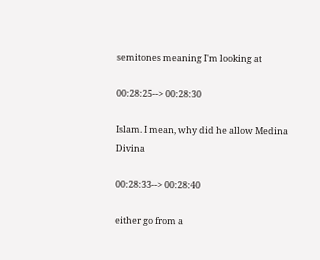semitones meaning I'm looking at

00:28:25--> 00:28:30

Islam. I mean, why did he allow Medina Divina

00:28:33--> 00:28:40

either go from a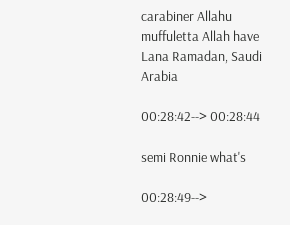carabiner Allahu muffuletta Allah have Lana Ramadan, Saudi Arabia

00:28:42--> 00:28:44

semi Ronnie what's

00:28:49-->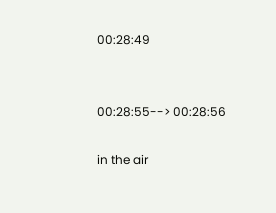00:28:49


00:28:55--> 00:28:56

in the air